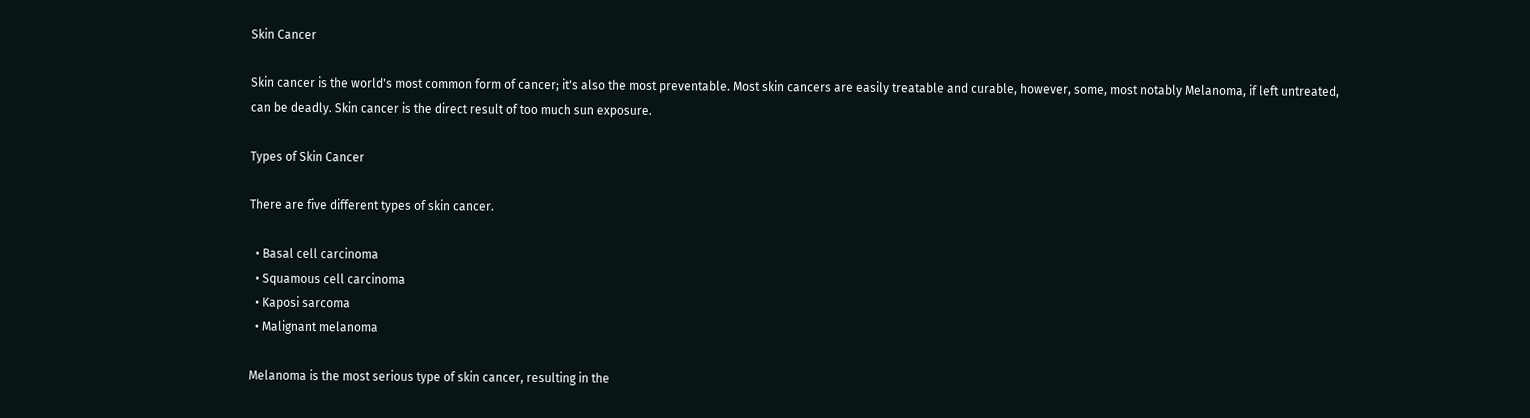Skin Cancer

Skin cancer is the world's most common form of cancer; it's also the most preventable. Most skin cancers are easily treatable and curable, however, some, most notably Melanoma, if left untreated, can be deadly. Skin cancer is the direct result of too much sun exposure.

Types of Skin Cancer

There are five different types of skin cancer.

  • Basal cell carcinoma
  • Squamous cell carcinoma
  • Kaposi sarcoma
  • Malignant melanoma

Melanoma is the most serious type of skin cancer, resulting in the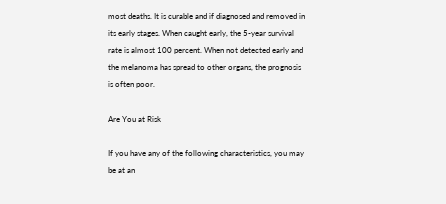most deaths. It is curable and if diagnosed and removed in its early stages. When caught early, the 5-year survival rate is almost 100 percent. When not detected early and the melanoma has spread to other organs, the prognosis is often poor.

Are You at Risk

If you have any of the following characteristics, you may be at an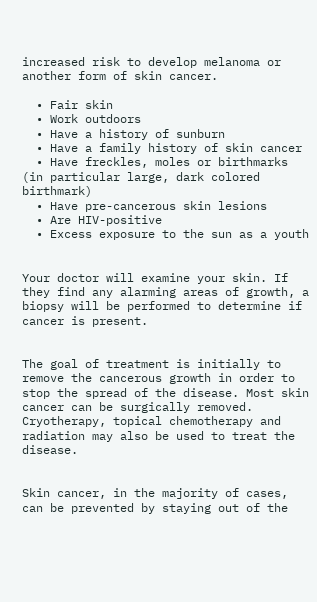increased risk to develop melanoma or another form of skin cancer.

  • Fair skin
  • Work outdoors
  • Have a history of sunburn
  • Have a family history of skin cancer
  • Have freckles, moles or birthmarks (in particular large, dark colored birthmark)
  • Have pre-cancerous skin lesions
  • Are HIV-positive
  • Excess exposure to the sun as a youth


Your doctor will examine your skin. If they find any alarming areas of growth, a biopsy will be performed to determine if cancer is present.


The goal of treatment is initially to remove the cancerous growth in order to stop the spread of the disease. Most skin cancer can be surgically removed. Cryotherapy, topical chemotherapy and radiation may also be used to treat the disease.


Skin cancer, in the majority of cases, can be prevented by staying out of the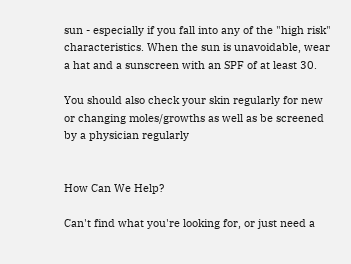sun - especially if you fall into any of the "high risk" characteristics. When the sun is unavoidable, wear a hat and a sunscreen with an SPF of at least 30.

You should also check your skin regularly for new or changing moles/growths as well as be screened by a physician regularly


How Can We Help?

Can't find what you're looking for, or just need a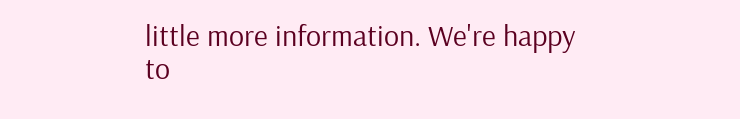little more information. We're happy to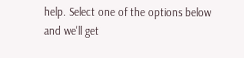help. Select one of the options below and we'll get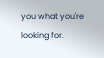you what you're looking for.